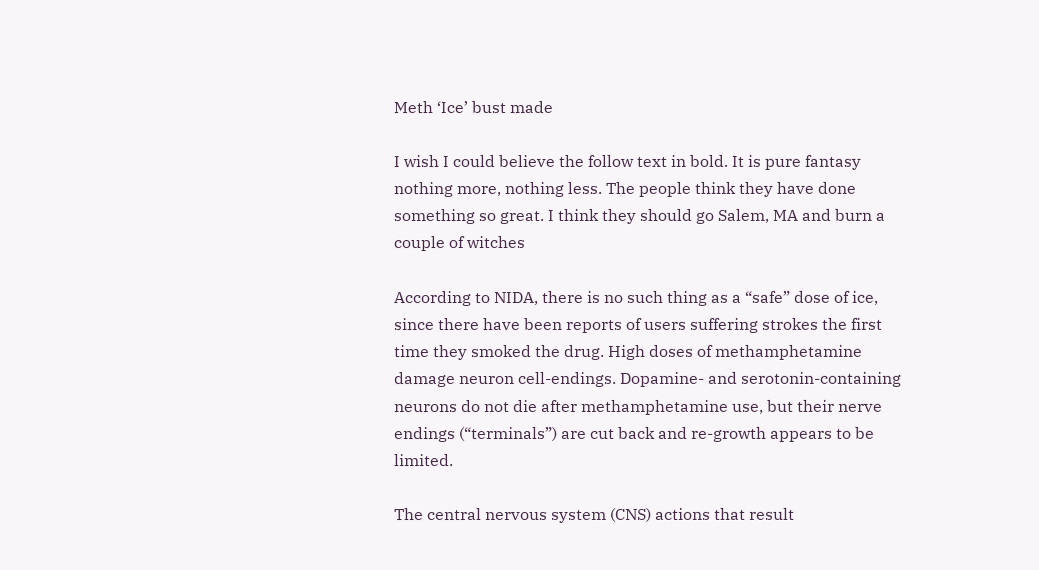Meth ‘Ice’ bust made

I wish I could believe the follow text in bold. It is pure fantasy nothing more, nothing less. The people think they have done something so great. I think they should go Salem, MA and burn a couple of witches

According to NIDA, there is no such thing as a “safe” dose of ice, since there have been reports of users suffering strokes the first time they smoked the drug. High doses of methamphetamine damage neuron cell-endings. Dopamine- and serotonin-containing neurons do not die after methamphetamine use, but their nerve endings (“terminals”) are cut back and re-growth appears to be limited.

The central nervous system (CNS) actions that result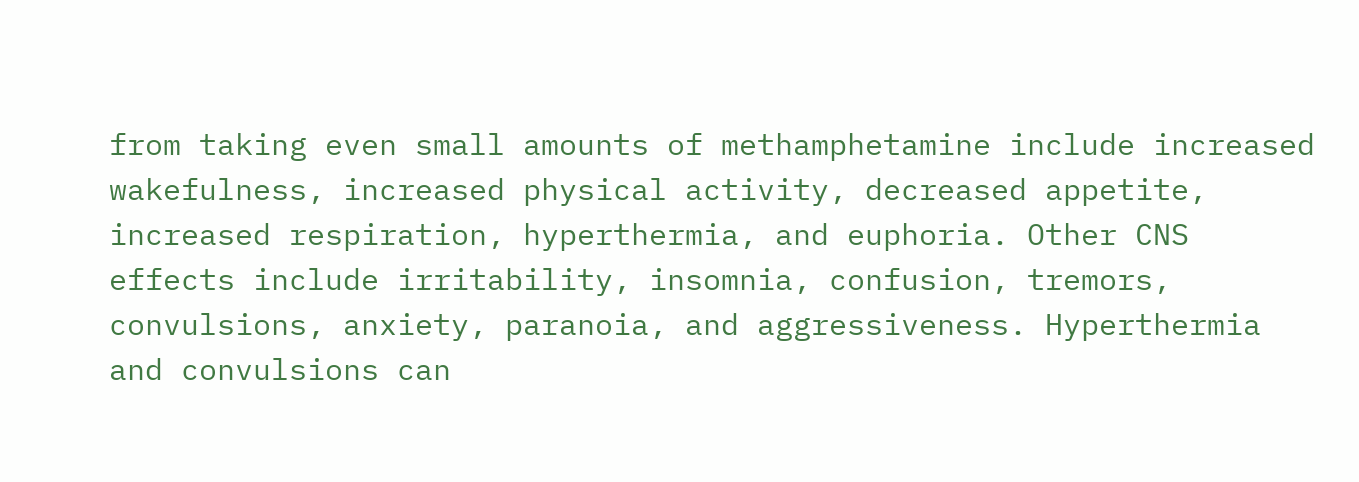from taking even small amounts of methamphetamine include increased wakefulness, increased physical activity, decreased appetite, increased respiration, hyperthermia, and euphoria. Other CNS effects include irritability, insomnia, confusion, tremors, convulsions, anxiety, paranoia, and aggressiveness. Hyperthermia and convulsions can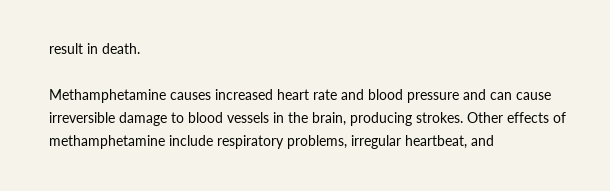result in death.

Methamphetamine causes increased heart rate and blood pressure and can cause irreversible damage to blood vessels in the brain, producing strokes. Other effects of methamphetamine include respiratory problems, irregular heartbeat, and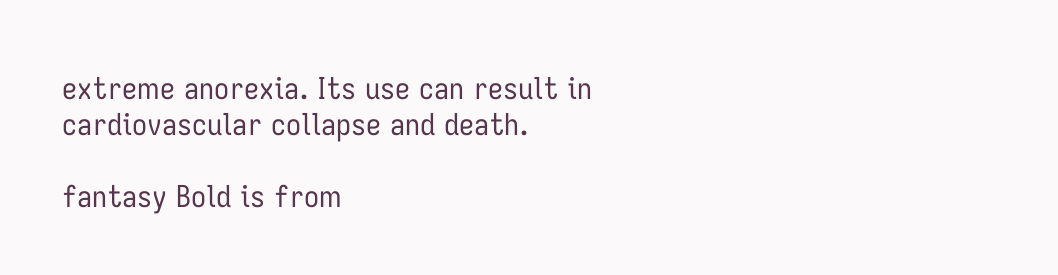extreme anorexia. Its use can result in cardiovascular collapse and death.

fantasy Bold is from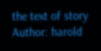the text of story
Author: harold